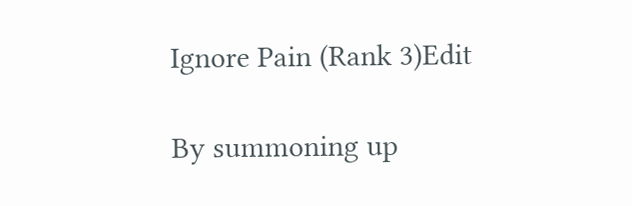Ignore Pain (Rank 3)Edit

By summoning up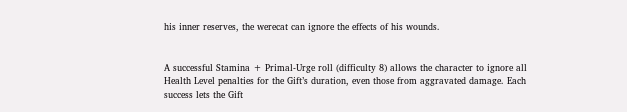his inner reserves, the werecat can ignore the effects of his wounds.


A successful Stamina + Primal-Urge roll (difficulty 8) allows the character to ignore all Health Level penalties for the Gift’s duration, even those from aggravated damage. Each success lets the Gift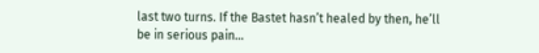last two turns. If the Bastet hasn’t healed by then, he’ll be in serious pain...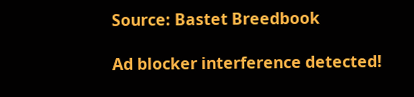Source: Bastet Breedbook

Ad blocker interference detected!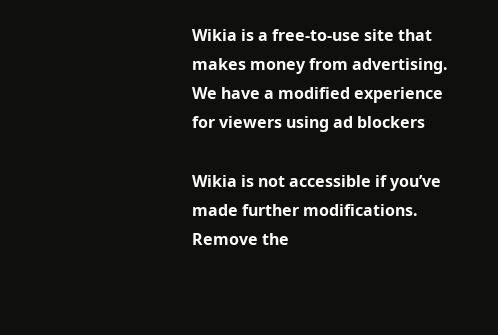Wikia is a free-to-use site that makes money from advertising. We have a modified experience for viewers using ad blockers

Wikia is not accessible if you’ve made further modifications. Remove the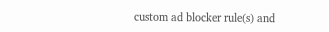custom ad blocker rule(s) and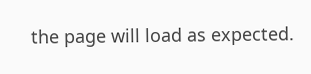the page will load as expected.